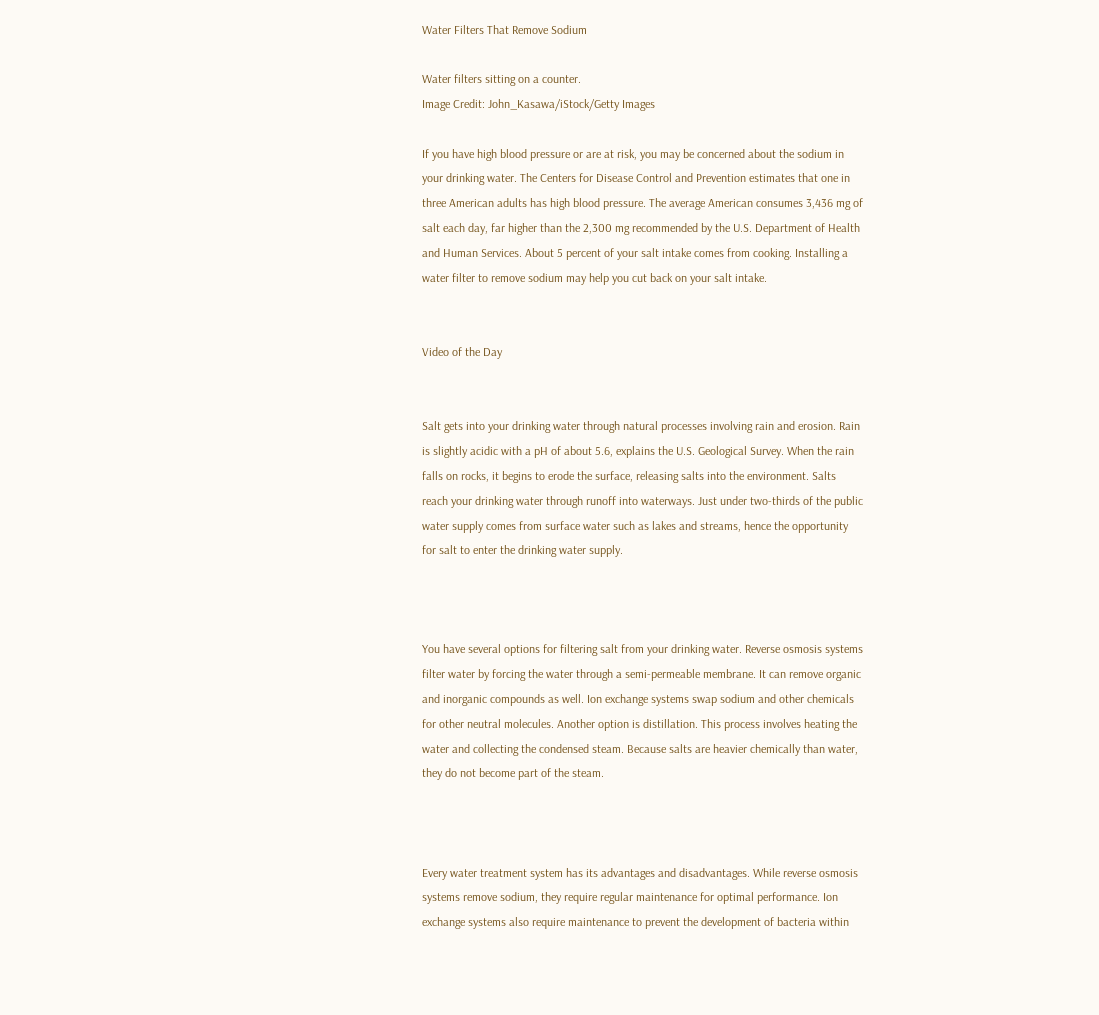Water Filters That Remove Sodium

Water filters sitting on a counter.
Image Credit: John_Kasawa/iStock/Getty Images

If you have high blood pressure or are at risk, you may be concerned about the sodium in your drinking water. The Centers for Disease Control and Prevention estimates that one in three American adults has high blood pressure. The average American consumes 3,436 mg of salt each day, far higher than the 2,300 mg recommended by the U.S. Department of Health and Human Services. About 5 percent of your salt intake comes from cooking. Installing a water filter to remove sodium may help you cut back on your salt intake.


Video of the Day


Salt gets into your drinking water through natural processes involving rain and erosion. Rain is slightly acidic with a pH of about 5.6, explains the U.S. Geological Survey. When the rain falls on rocks, it begins to erode the surface, releasing salts into the environment. Salts reach your drinking water through runoff into waterways. Just under two-thirds of the public water supply comes from surface water such as lakes and streams, hence the opportunity for salt to enter the drinking water supply.



You have several options for filtering salt from your drinking water. Reverse osmosis systems filter water by forcing the water through a semi-permeable membrane. It can remove organic and inorganic compounds as well. Ion exchange systems swap sodium and other chemicals for other neutral molecules. Another option is distillation. This process involves heating the water and collecting the condensed steam. Because salts are heavier chemically than water, they do not become part of the steam.



Every water treatment system has its advantages and disadvantages. While reverse osmosis systems remove sodium, they require regular maintenance for optimal performance. Ion exchange systems also require maintenance to prevent the development of bacteria within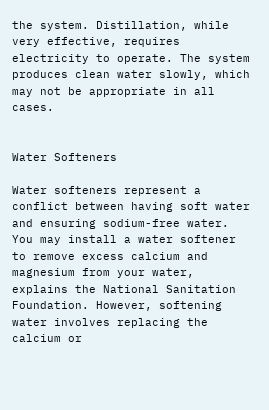the system. Distillation, while very effective, requires electricity to operate. The system produces clean water slowly, which may not be appropriate in all cases.


Water Softeners

Water softeners represent a conflict between having soft water and ensuring sodium-free water. You may install a water softener to remove excess calcium and magnesium from your water, explains the National Sanitation Foundation. However, softening water involves replacing the calcium or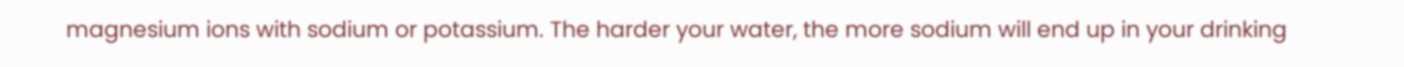magnesium ions with sodium or potassium. The harder your water, the more sodium will end up in your drinking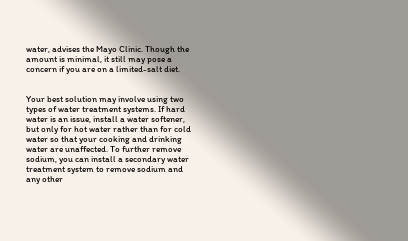water, advises the Mayo Clinic. Though the amount is minimal, it still may pose a concern if you are on a limited-salt diet.


Your best solution may involve using two types of water treatment systems. If hard water is an issue, install a water softener, but only for hot water rather than for cold water so that your cooking and drinking water are unaffected. To further remove sodium, you can install a secondary water treatment system to remove sodium and any other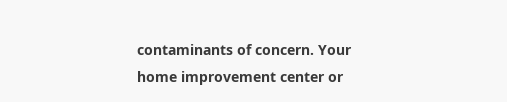contaminants of concern. Your home improvement center or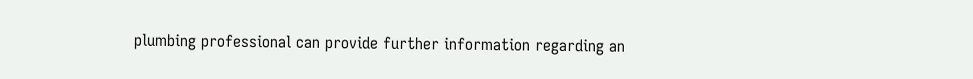plumbing professional can provide further information regarding an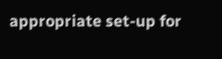appropriate set-up for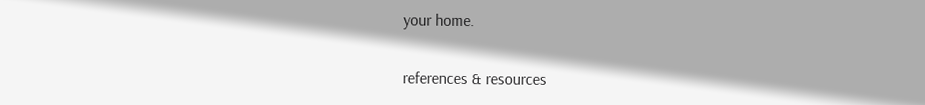your home.


references & resources